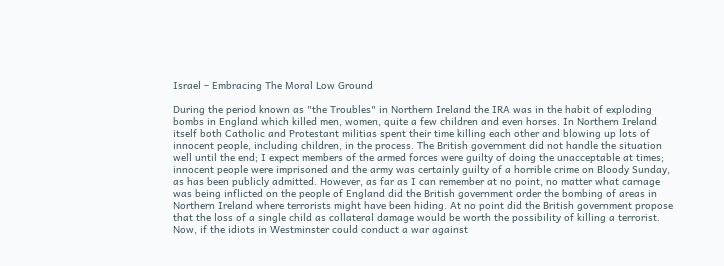Israel – Embracing The Moral Low Ground

During the period known as "the Troubles" in Northern Ireland the IRA was in the habit of exploding bombs in England which killed men, women, quite a few children and even horses. In Northern Ireland itself both Catholic and Protestant militias spent their time killing each other and blowing up lots of innocent people, including children, in the process. The British government did not handle the situation well until the end; I expect members of the armed forces were guilty of doing the unacceptable at times; innocent people were imprisoned and the army was certainly guilty of a horrible crime on Bloody Sunday, as has been publicly admitted. However, as far as I can remember at no point, no matter what carnage was being inflicted on the people of England did the British government order the bombing of areas in Northern Ireland where terrorists might have been hiding. At no point did the British government propose that the loss of a single child as collateral damage would be worth the possibility of killing a terrorist. Now, if the idiots in Westminster could conduct a war against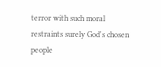terror with such moral restraints surely God's chosen people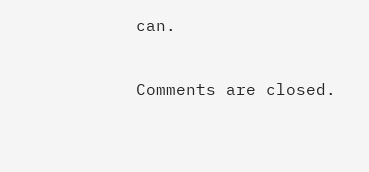can.

Comments are closed.